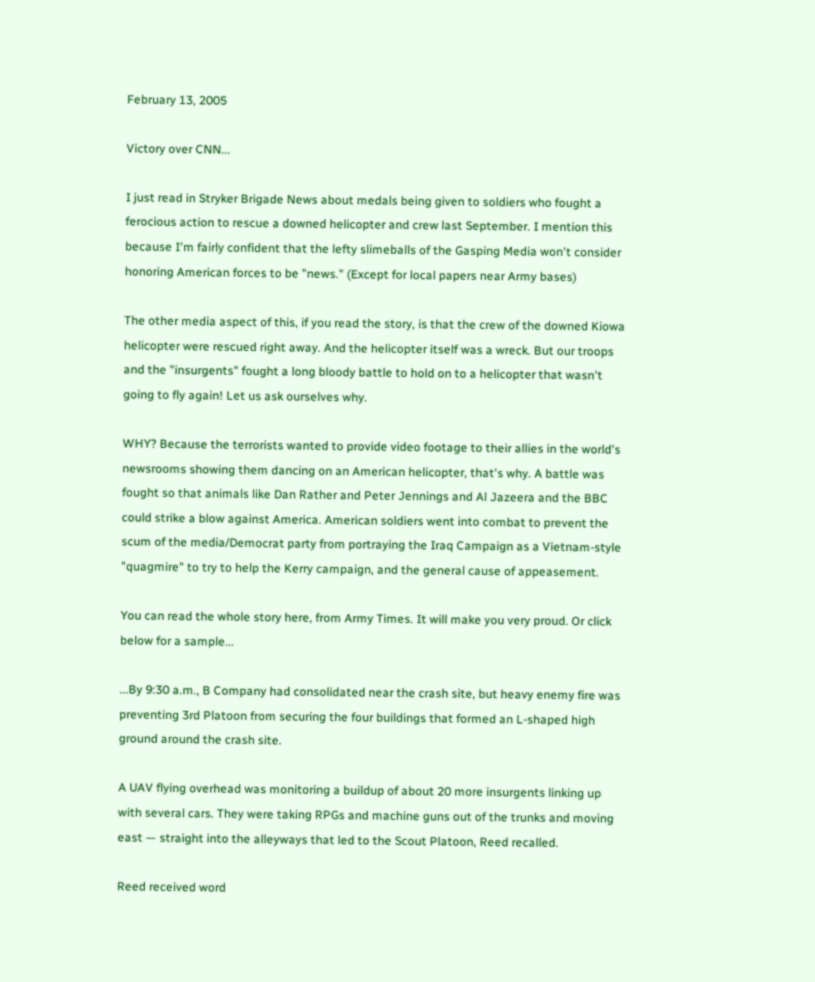February 13, 2005

Victory over CNN...

I just read in Stryker Brigade News about medals being given to soldiers who fought a ferocious action to rescue a downed helicopter and crew last September. I mention this because I'm fairly confident that the lefty slimeballs of the Gasping Media won't consider honoring American forces to be "news." (Except for local papers near Army bases)

The other media aspect of this, if you read the story, is that the crew of the downed Kiowa helicopter were rescued right away. And the helicopter itself was a wreck. But our troops and the "insurgents" fought a long bloody battle to hold on to a helicopter that wasn't going to fly again! Let us ask ourselves why.

WHY? Because the terrorists wanted to provide video footage to their allies in the world's newsrooms showing them dancing on an American helicopter, that's why. A battle was fought so that animals like Dan Rather and Peter Jennings and Al Jazeera and the BBC could strike a blow against America. American soldiers went into combat to prevent the scum of the media/Democrat party from portraying the Iraq Campaign as a Vietnam-style "quagmire" to try to help the Kerry campaign, and the general cause of appeasement.

You can read the whole story here, from Army Times. It will make you very proud. Or click below for a sample...

...By 9:30 a.m., B Company had consolidated near the crash site, but heavy enemy fire was preventing 3rd Platoon from securing the four buildings that formed an L-shaped high ground around the crash site.

A UAV flying overhead was monitoring a buildup of about 20 more insurgents linking up with several cars. They were taking RPGs and machine guns out of the trunks and moving east — straight into the alleyways that led to the Scout Platoon, Reed recalled.

Reed received word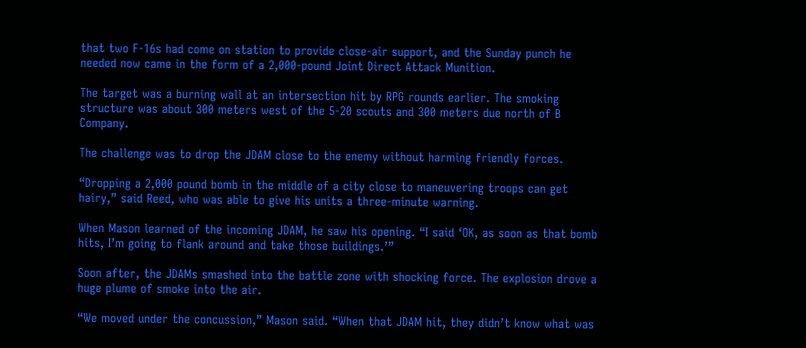that two F-16s had come on station to provide close-air support, and the Sunday punch he needed now came in the form of a 2,000-pound Joint Direct Attack Munition.

The target was a burning wall at an intersection hit by RPG rounds earlier. The smoking structure was about 300 meters west of the 5-20 scouts and 300 meters due north of B Company.

The challenge was to drop the JDAM close to the enemy without harming friendly forces.

“Dropping a 2,000 pound bomb in the middle of a city close to maneuvering troops can get hairy,” said Reed, who was able to give his units a three-minute warning.

When Mason learned of the incoming JDAM, he saw his opening. “I said ‘OK, as soon as that bomb hits, I’m going to flank around and take those buildings.’”

Soon after, the JDAMs smashed into the battle zone with shocking force. The explosion drove a huge plume of smoke into the air.

“We moved under the concussion,” Mason said. “When that JDAM hit, they didn’t know what was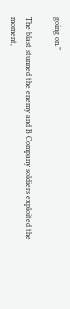going on.”

The blast stunned the enemy and B Company soldiers exploited the moment,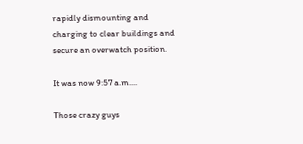rapidly dismounting and charging to clear buildings and secure an overwatch position.

It was now 9:57 a.m....

Those crazy guys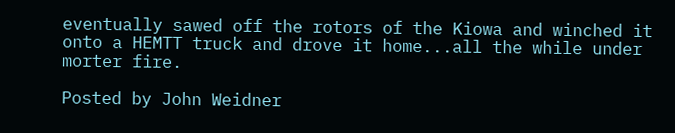eventually sawed off the rotors of the Kiowa and winched it onto a HEMTT truck and drove it home...all the while under morter fire.

Posted by John Weidner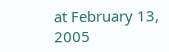at February 13, 2005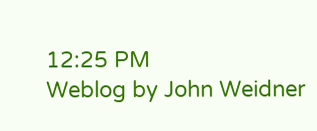12:25 PM
Weblog by John Weidner